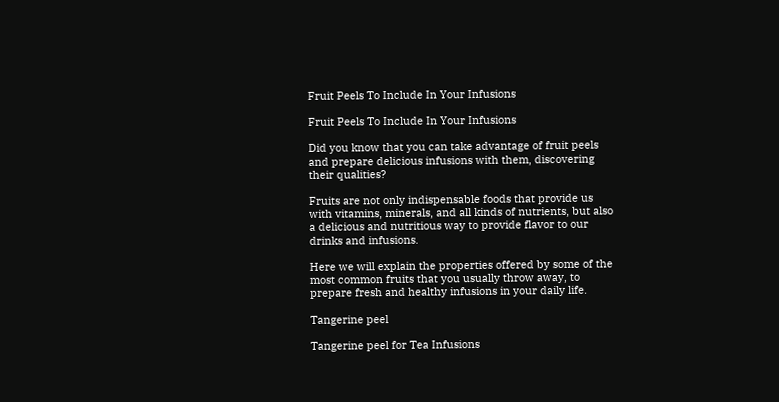Fruit Peels To Include In Your Infusions

Fruit Peels To Include In Your Infusions

Did you know that you can take advantage of fruit peels and prepare delicious infusions with them, discovering their qualities?

Fruits are not only indispensable foods that provide us with vitamins, minerals, and all kinds of nutrients, but also a delicious and nutritious way to provide flavor to our drinks and infusions.

Here we will explain the properties offered by some of the most common fruits that you usually throw away, to prepare fresh and healthy infusions in your daily life.

Tangerine peel

Tangerine peel for Tea Infusions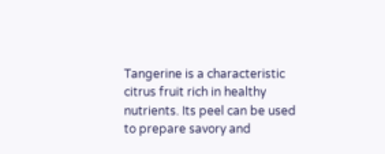Tangerine is a characteristic citrus fruit rich in healthy nutrients. Its peel can be used to prepare savory and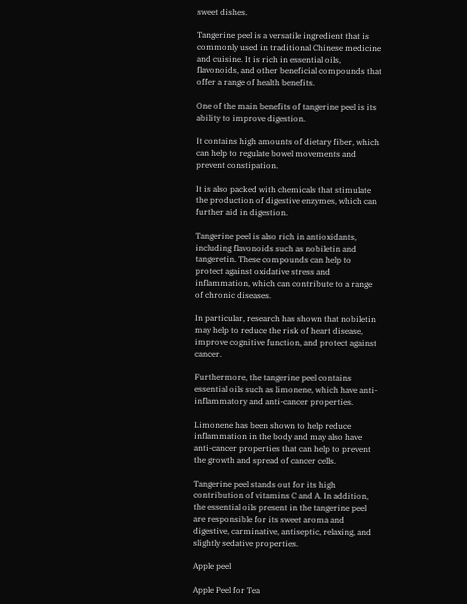sweet dishes.

Tangerine peel is a versatile ingredient that is commonly used in traditional Chinese medicine and cuisine. It is rich in essential oils, flavonoids, and other beneficial compounds that offer a range of health benefits.

One of the main benefits of tangerine peel is its ability to improve digestion.

It contains high amounts of dietary fiber, which can help to regulate bowel movements and prevent constipation.

It is also packed with chemicals that stimulate the production of digestive enzymes, which can further aid in digestion.

Tangerine peel is also rich in antioxidants, including flavonoids such as nobiletin and tangeretin. These compounds can help to protect against oxidative stress and inflammation, which can contribute to a range of chronic diseases.

In particular, research has shown that nobiletin may help to reduce the risk of heart disease, improve cognitive function, and protect against cancer.

Furthermore, the tangerine peel contains essential oils such as limonene, which have anti-inflammatory and anti-cancer properties.

Limonene has been shown to help reduce inflammation in the body and may also have anti-cancer properties that can help to prevent the growth and spread of cancer cells.

Tangerine peel stands out for its high contribution of vitamins C and A. In addition, the essential oils present in the tangerine peel are responsible for its sweet aroma and digestive, carminative, antiseptic, relaxing, and slightly sedative properties.

Apple peel

Apple Peel for Tea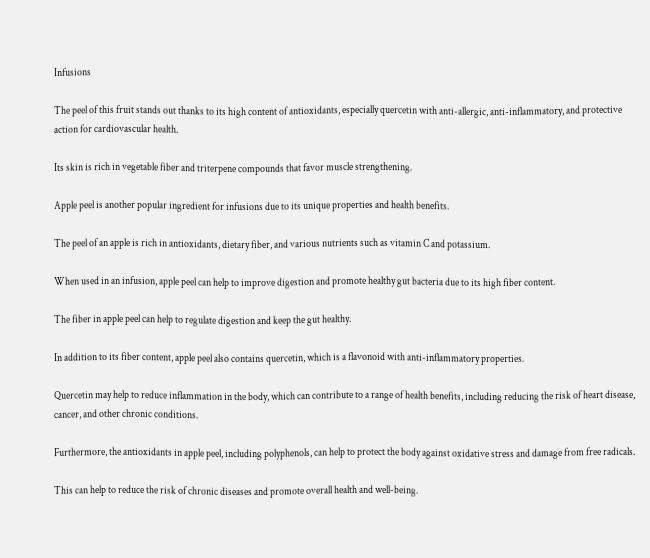Infusions

The peel of this fruit stands out thanks to its high content of antioxidants, especially quercetin with anti-allergic, anti-inflammatory, and protective action for cardiovascular health.

Its skin is rich in vegetable fiber and triterpene compounds that favor muscle strengthening.

Apple peel is another popular ingredient for infusions due to its unique properties and health benefits.

The peel of an apple is rich in antioxidants, dietary fiber, and various nutrients such as vitamin C and potassium.

When used in an infusion, apple peel can help to improve digestion and promote healthy gut bacteria due to its high fiber content.

The fiber in apple peel can help to regulate digestion and keep the gut healthy.

In addition to its fiber content, apple peel also contains quercetin, which is a flavonoid with anti-inflammatory properties.

Quercetin may help to reduce inflammation in the body, which can contribute to a range of health benefits, including reducing the risk of heart disease, cancer, and other chronic conditions.

Furthermore, the antioxidants in apple peel, including polyphenols, can help to protect the body against oxidative stress and damage from free radicals.

This can help to reduce the risk of chronic diseases and promote overall health and well-being.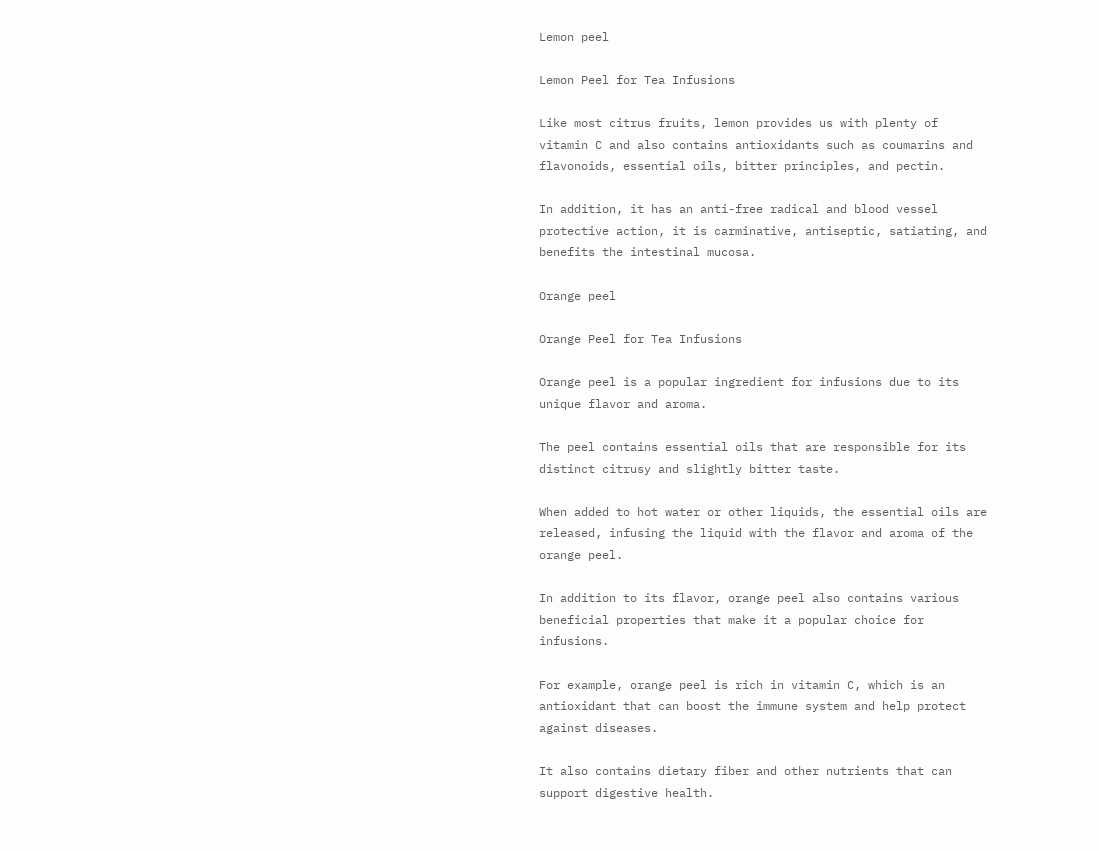Lemon peel

Lemon Peel for Tea Infusions

Like most citrus fruits, lemon provides us with plenty of vitamin C and also contains antioxidants such as coumarins and flavonoids, essential oils, bitter principles, and pectin.

In addition, it has an anti-free radical and blood vessel protective action, it is carminative, antiseptic, satiating, and benefits the intestinal mucosa.

Orange peel

Orange Peel for Tea Infusions

Orange peel is a popular ingredient for infusions due to its unique flavor and aroma.

The peel contains essential oils that are responsible for its distinct citrusy and slightly bitter taste.

When added to hot water or other liquids, the essential oils are released, infusing the liquid with the flavor and aroma of the orange peel.

In addition to its flavor, orange peel also contains various beneficial properties that make it a popular choice for infusions.

For example, orange peel is rich in vitamin C, which is an antioxidant that can boost the immune system and help protect against diseases.

It also contains dietary fiber and other nutrients that can support digestive health.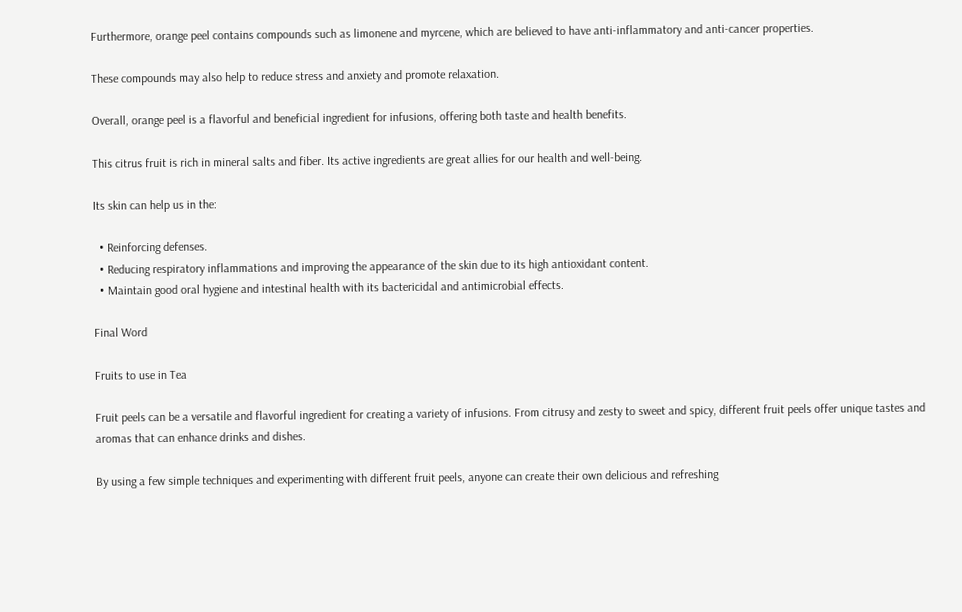Furthermore, orange peel contains compounds such as limonene and myrcene, which are believed to have anti-inflammatory and anti-cancer properties.

These compounds may also help to reduce stress and anxiety and promote relaxation.

Overall, orange peel is a flavorful and beneficial ingredient for infusions, offering both taste and health benefits.

This citrus fruit is rich in mineral salts and fiber. Its active ingredients are great allies for our health and well-being.

Its skin can help us in the:

  • Reinforcing defenses.
  • Reducing respiratory inflammations and improving the appearance of the skin due to its high antioxidant content.
  • Maintain good oral hygiene and intestinal health with its bactericidal and antimicrobial effects.

Final Word

Fruits to use in Tea

Fruit peels can be a versatile and flavorful ingredient for creating a variety of infusions. From citrusy and zesty to sweet and spicy, different fruit peels offer unique tastes and aromas that can enhance drinks and dishes.

By using a few simple techniques and experimenting with different fruit peels, anyone can create their own delicious and refreshing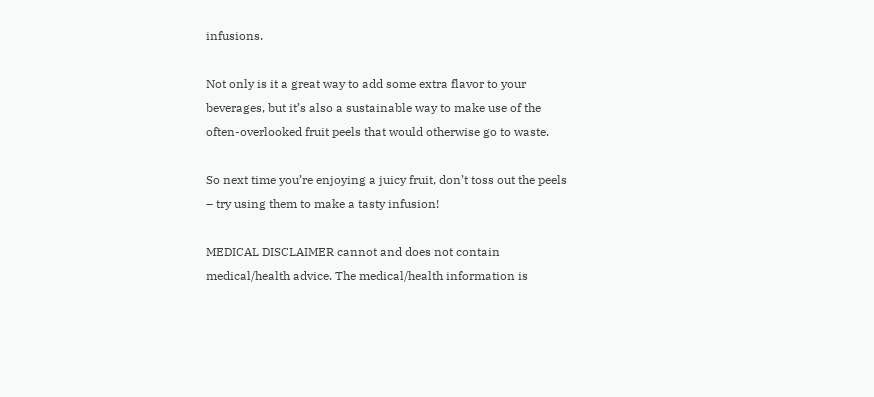infusions.

Not only is it a great way to add some extra flavor to your beverages, but it’s also a sustainable way to make use of the often-overlooked fruit peels that would otherwise go to waste.

So next time you’re enjoying a juicy fruit, don’t toss out the peels – try using them to make a tasty infusion!

MEDICAL DISCLAIMER cannot and does not contain medical/health advice. The medical/health information is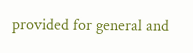provided for general and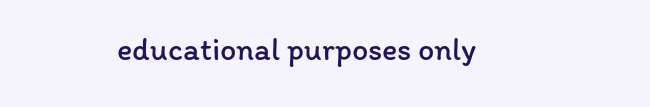educational purposes only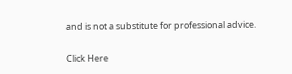and is not a substitute for professional advice.

Click Here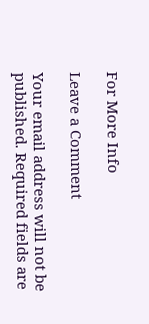For More Info

Leave a Comment

Your email address will not be published. Required fields are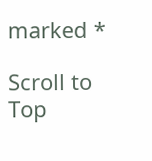marked *

Scroll to Top